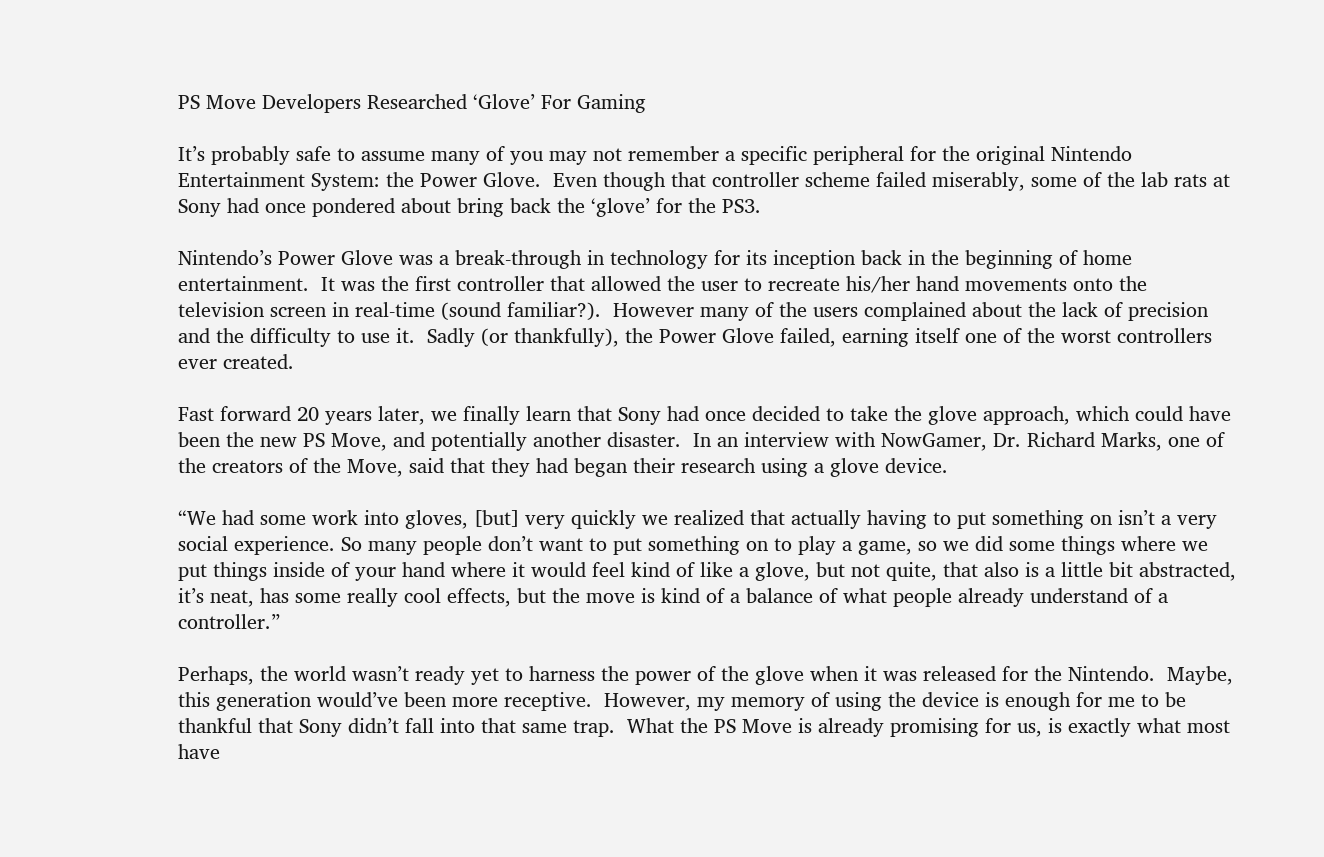PS Move Developers Researched ‘Glove’ For Gaming

It’s probably safe to assume many of you may not remember a specific peripheral for the original Nintendo Entertainment System: the Power Glove.  Even though that controller scheme failed miserably, some of the lab rats at Sony had once pondered about bring back the ‘glove’ for the PS3.

Nintendo’s Power Glove was a break-through in technology for its inception back in the beginning of home entertainment.  It was the first controller that allowed the user to recreate his/her hand movements onto the television screen in real-time (sound familiar?).  However many of the users complained about the lack of precision and the difficulty to use it.  Sadly (or thankfully), the Power Glove failed, earning itself one of the worst controllers ever created.

Fast forward 20 years later, we finally learn that Sony had once decided to take the glove approach, which could have been the new PS Move, and potentially another disaster.  In an interview with NowGamer, Dr. Richard Marks, one of the creators of the Move, said that they had began their research using a glove device.

“We had some work into gloves, [but] very quickly we realized that actually having to put something on isn’t a very social experience. So many people don’t want to put something on to play a game, so we did some things where we put things inside of your hand where it would feel kind of like a glove, but not quite, that also is a little bit abstracted, it’s neat, has some really cool effects, but the move is kind of a balance of what people already understand of a controller.”

Perhaps, the world wasn’t ready yet to harness the power of the glove when it was released for the Nintendo.  Maybe, this generation would’ve been more receptive.  However, my memory of using the device is enough for me to be thankful that Sony didn’t fall into that same trap.  What the PS Move is already promising for us, is exactly what most have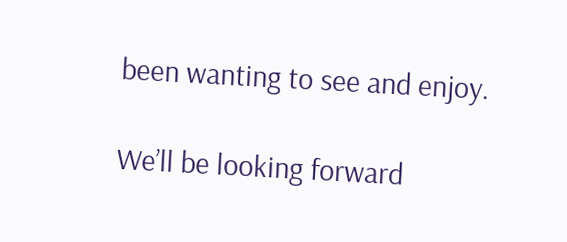been wanting to see and enjoy.

We’ll be looking forward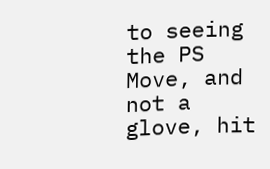to seeing the PS Move, and not a glove, hit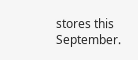stores this September.